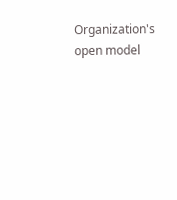Organization's open model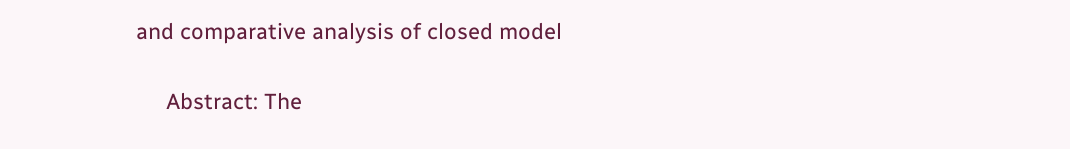and comparative analysis of closed model

     Abstract: The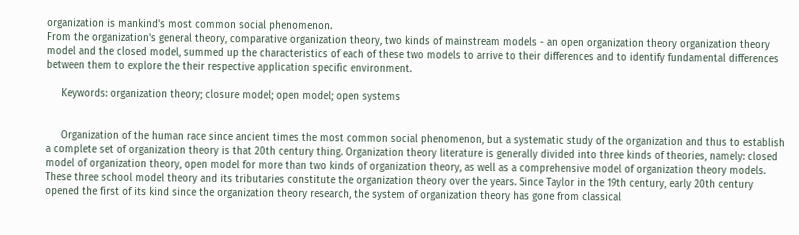organization is mankind's most common social phenomenon.
From the organization's general theory, comparative organization theory, two kinds of mainstream models - an open organization theory organization theory model and the closed model, summed up the characteristics of each of these two models to arrive to their differences and to identify fundamental differences between them to explore the their respective application specific environment.

     Keywords: organization theory; closure model; open model; open systems


     Organization of the human race since ancient times the most common social phenomenon, but a systematic study of the organization and thus to establish a complete set of organization theory is that 20th century thing. Organization theory literature is generally divided into three kinds of theories, namely: closed model of organization theory, open model for more than two kinds of organization theory, as well as a comprehensive model of organization theory models. These three school model theory and its tributaries constitute the organization theory over the years. Since Taylor in the 19th century, early 20th century opened the first of its kind since the organization theory research, the system of organization theory has gone from classical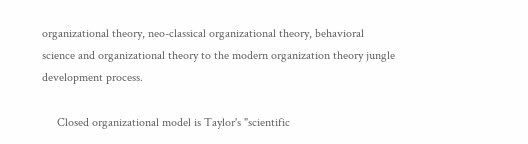organizational theory, neo-classical organizational theory, behavioral science and organizational theory to the modern organization theory jungle development process.

     Closed organizational model is Taylor's "scientific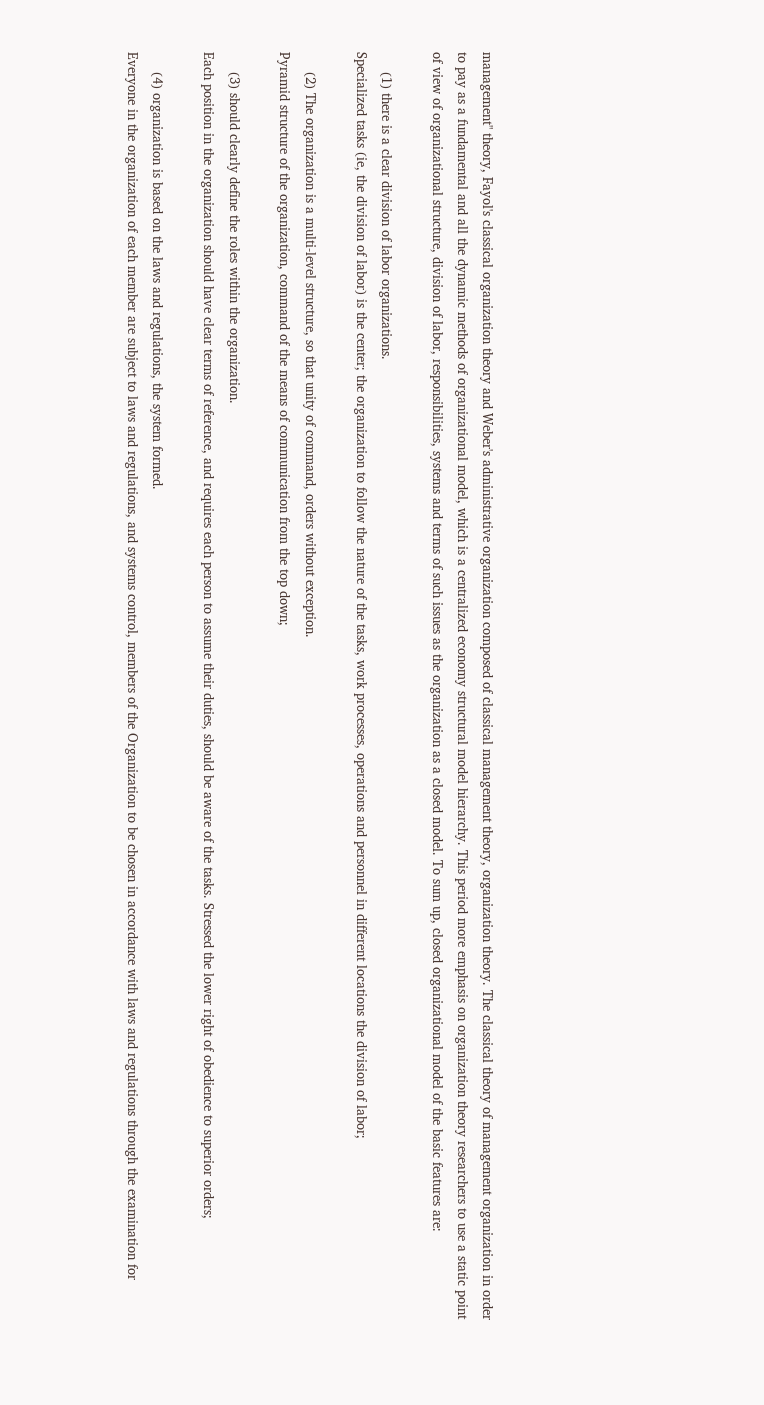management" theory, Fayol's classical organization theory and Weber's administrative organization composed of classical management theory, organization theory. The classical theory of management organization in order to pay as a fundamental and all the dynamic methods of organizational model, which is a centralized economy structural model hierarchy. This period more emphasis on organization theory researchers to use a static point of view of organizational structure, division of labor, responsibilities, systems and terms of such issues as the organization as a closed model. To sum up, closed organizational model of the basic features are:

     (1) there is a clear division of labor organizations.
Specialized tasks (ie, the division of labor) is the center; the organization to follow the nature of the tasks, work processes, operations and personnel in different locations the division of labor;

     (2) The organization is a multi-level structure, so that unity of command, orders without exception.
Pyramid structure of the organization, command of the means of communication from the top down;

     (3) should clearly define the roles within the organization.
Each position in the organization should have clear terms of reference, and requires each person to assume their duties, should be aware of the tasks. Stressed the lower right of obedience to superior orders;

     (4) organization is based on the laws and regulations, the system formed.
Everyone in the organization of each member are subject to laws and regulations, and systems control, members of the Organization to be chosen in accordance with laws and regulations through the examination for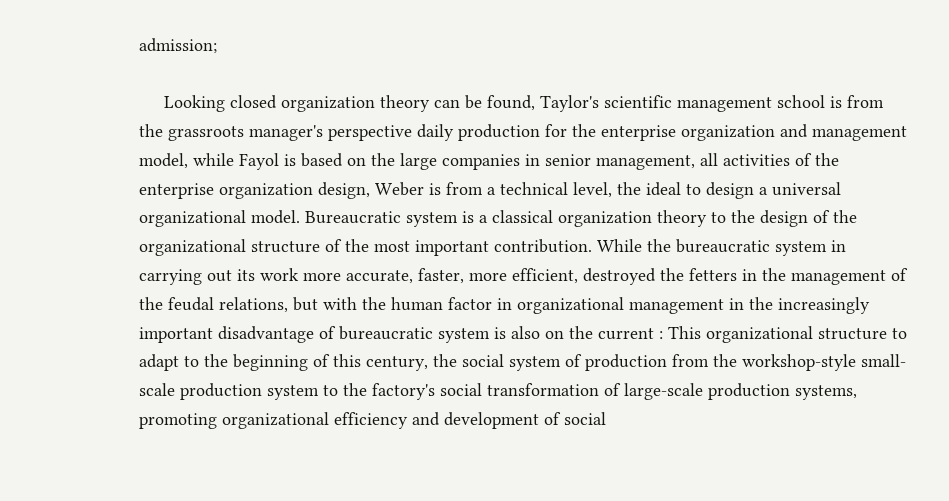admission;

     Looking closed organization theory can be found, Taylor's scientific management school is from the grassroots manager's perspective daily production for the enterprise organization and management model, while Fayol is based on the large companies in senior management, all activities of the enterprise organization design, Weber is from a technical level, the ideal to design a universal organizational model. Bureaucratic system is a classical organization theory to the design of the organizational structure of the most important contribution. While the bureaucratic system in carrying out its work more accurate, faster, more efficient, destroyed the fetters in the management of the feudal relations, but with the human factor in organizational management in the increasingly important disadvantage of bureaucratic system is also on the current : This organizational structure to adapt to the beginning of this century, the social system of production from the workshop-style small-scale production system to the factory's social transformation of large-scale production systems, promoting organizational efficiency and development of social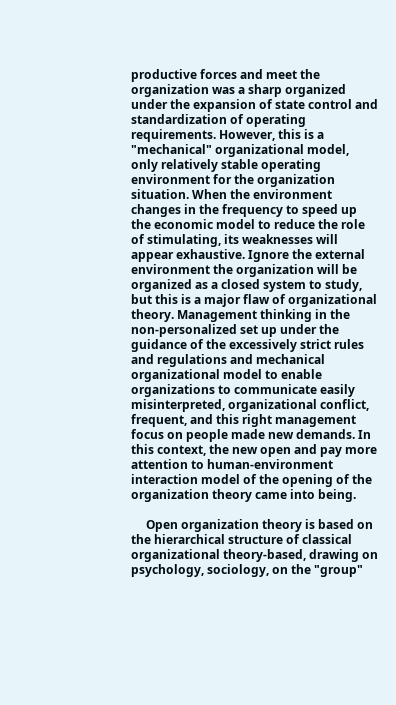productive forces and meet the organization was a sharp organized under the expansion of state control and standardization of operating requirements. However, this is a "mechanical" organizational model, only relatively stable operating environment for the organization situation. When the environment changes in the frequency to speed up the economic model to reduce the role of stimulating, its weaknesses will appear exhaustive. Ignore the external environment the organization will be organized as a closed system to study, but this is a major flaw of organizational theory. Management thinking in the non-personalized set up under the guidance of the excessively strict rules and regulations and mechanical organizational model to enable organizations to communicate easily misinterpreted, organizational conflict, frequent, and this right management focus on people made new demands. In this context, the new open and pay more attention to human-environment interaction model of the opening of the organization theory came into being.

     Open organization theory is based on the hierarchical structure of classical organizational theory-based, drawing on psychology, sociology, on the "group"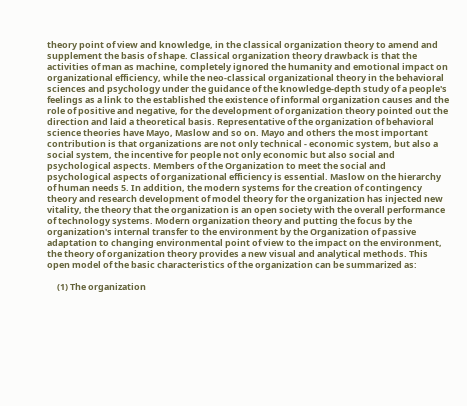theory point of view and knowledge, in the classical organization theory to amend and supplement the basis of shape. Classical organization theory drawback is that the activities of man as machine, completely ignored the humanity and emotional impact on organizational efficiency, while the neo-classical organizational theory in the behavioral sciences and psychology under the guidance of the knowledge-depth study of a people's feelings as a link to the established the existence of informal organization causes and the role of positive and negative, for the development of organization theory pointed out the direction and laid a theoretical basis. Representative of the organization of behavioral science theories have Mayo, Maslow and so on. Mayo and others the most important contribution is that organizations are not only technical - economic system, but also a social system, the incentive for people not only economic but also social and psychological aspects. Members of the Organization to meet the social and psychological aspects of organizational efficiency is essential. Maslow on the hierarchy of human needs 5. In addition, the modern systems for the creation of contingency theory and research development of model theory for the organization has injected new vitality, the theory that the organization is an open society with the overall performance of technology systems. Modern organization theory and putting the focus by the organization's internal transfer to the environment by the Organization of passive adaptation to changing environmental point of view to the impact on the environment, the theory of organization theory provides a new visual and analytical methods. This open model of the basic characteristics of the organization can be summarized as:

     (1) The organization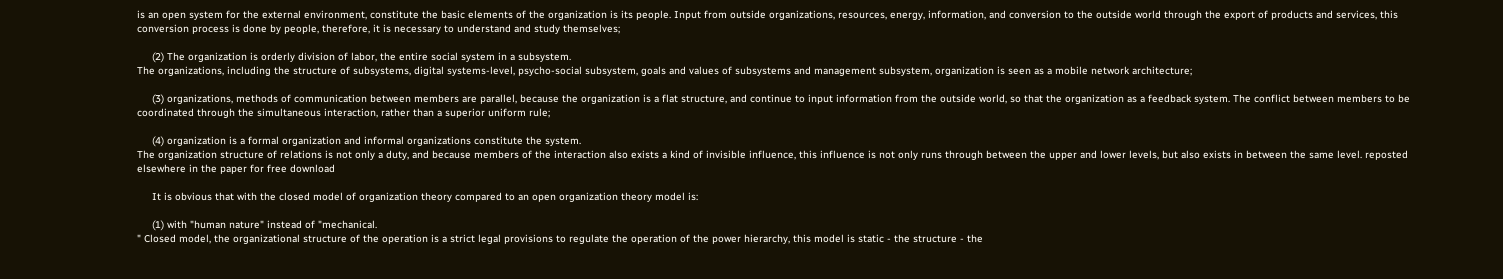is an open system for the external environment, constitute the basic elements of the organization is its people. Input from outside organizations, resources, energy, information, and conversion to the outside world through the export of products and services, this conversion process is done by people, therefore, it is necessary to understand and study themselves;

     (2) The organization is orderly division of labor, the entire social system in a subsystem.
The organizations, including the structure of subsystems, digital systems-level, psycho-social subsystem, goals and values of subsystems and management subsystem, organization is seen as a mobile network architecture;

     (3) organizations, methods of communication between members are parallel, because the organization is a flat structure, and continue to input information from the outside world, so that the organization as a feedback system. The conflict between members to be coordinated through the simultaneous interaction, rather than a superior uniform rule;

     (4) organization is a formal organization and informal organizations constitute the system.
The organization structure of relations is not only a duty, and because members of the interaction also exists a kind of invisible influence, this influence is not only runs through between the upper and lower levels, but also exists in between the same level. reposted elsewhere in the paper for free download

     It is obvious that with the closed model of organization theory compared to an open organization theory model is:

     (1) with "human nature" instead of "mechanical.
" Closed model, the organizational structure of the operation is a strict legal provisions to regulate the operation of the power hierarchy, this model is static - the structure - the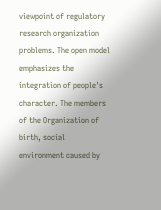viewpoint of regulatory research organization problems. The open model emphasizes the integration of people's character. The members of the Organization of birth, social environment caused by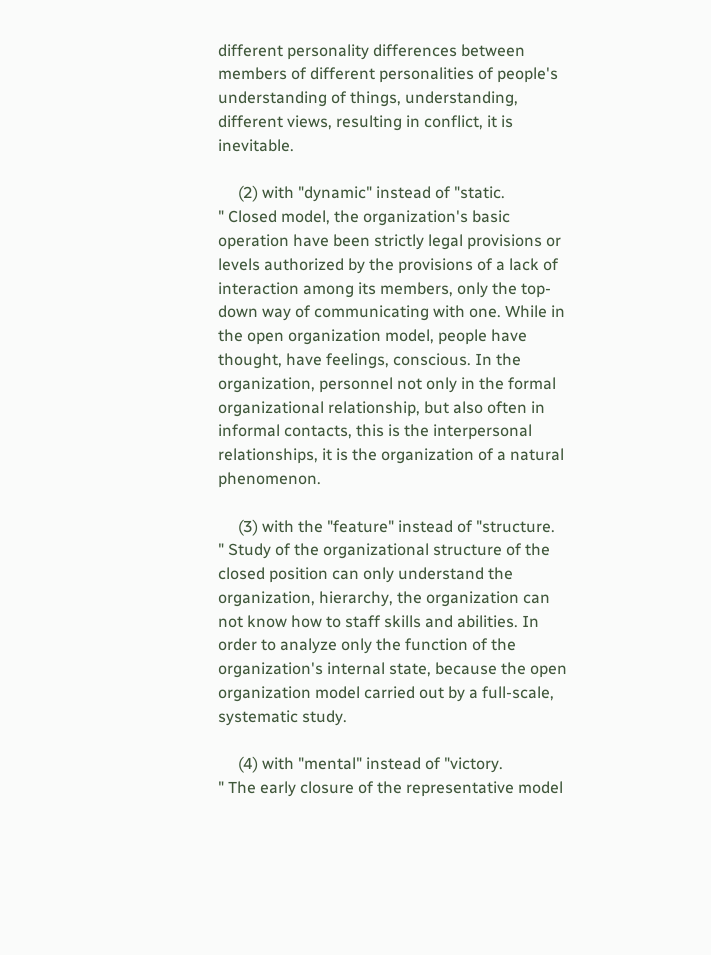different personality differences between members of different personalities of people's understanding of things, understanding, different views, resulting in conflict, it is inevitable.

     (2) with "dynamic" instead of "static.
" Closed model, the organization's basic operation have been strictly legal provisions or levels authorized by the provisions of a lack of interaction among its members, only the top-down way of communicating with one. While in the open organization model, people have thought, have feelings, conscious. In the organization, personnel not only in the formal organizational relationship, but also often in informal contacts, this is the interpersonal relationships, it is the organization of a natural phenomenon.

     (3) with the "feature" instead of "structure.
" Study of the organizational structure of the closed position can only understand the organization, hierarchy, the organization can not know how to staff skills and abilities. In order to analyze only the function of the organization's internal state, because the open organization model carried out by a full-scale, systematic study.

     (4) with "mental" instead of "victory.
" The early closure of the representative model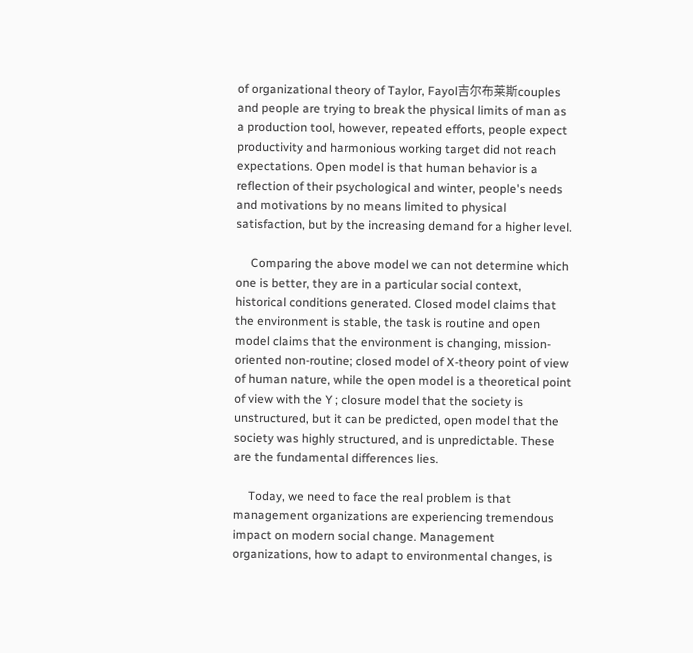of organizational theory of Taylor, Fayol吉尔布莱斯couples and people are trying to break the physical limits of man as a production tool, however, repeated efforts, people expect productivity and harmonious working target did not reach expectations. Open model is that human behavior is a reflection of their psychological and winter, people's needs and motivations by no means limited to physical satisfaction, but by the increasing demand for a higher level.

     Comparing the above model we can not determine which one is better, they are in a particular social context, historical conditions generated. Closed model claims that the environment is stable, the task is routine and open model claims that the environment is changing, mission-oriented non-routine; closed model of X-theory point of view of human nature, while the open model is a theoretical point of view with the Y ; closure model that the society is unstructured, but it can be predicted, open model that the society was highly structured, and is unpredictable. These are the fundamental differences lies.

     Today, we need to face the real problem is that management organizations are experiencing tremendous impact on modern social change. Management organizations, how to adapt to environmental changes, is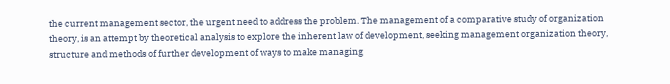the current management sector, the urgent need to address the problem. The management of a comparative study of organization theory, is an attempt by theoretical analysis to explore the inherent law of development, seeking management organization theory, structure and methods of further development of ways to make managing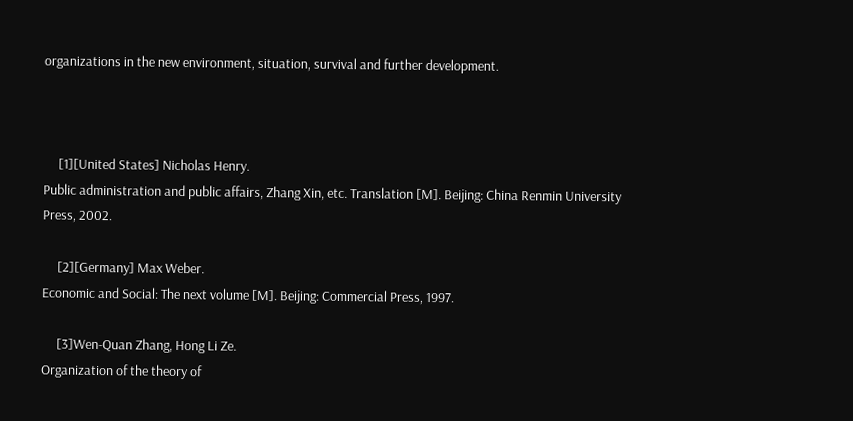organizations in the new environment, situation, survival and further development.



     [1][United States] Nicholas Henry.
Public administration and public affairs, Zhang Xin, etc. Translation [M]. Beijing: China Renmin University Press, 2002.

     [2][Germany] Max Weber.
Economic and Social: The next volume [M]. Beijing: Commercial Press, 1997.

     [3]Wen-Quan Zhang, Hong Li Ze.
Organization of the theory of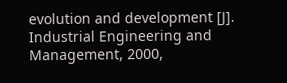evolution and development [J]. Industrial Engineering and Management, 2000,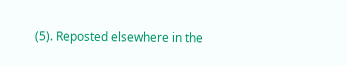(5). Reposted elsewhere in the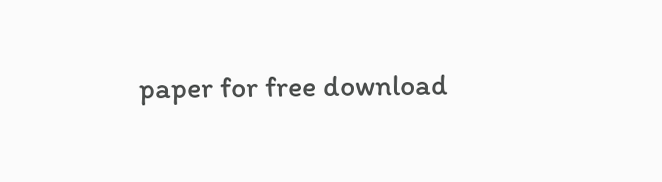paper for free download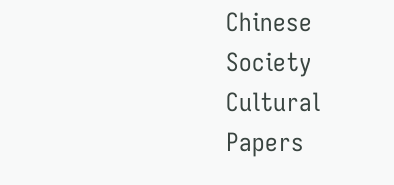Chinese Society Cultural Papers